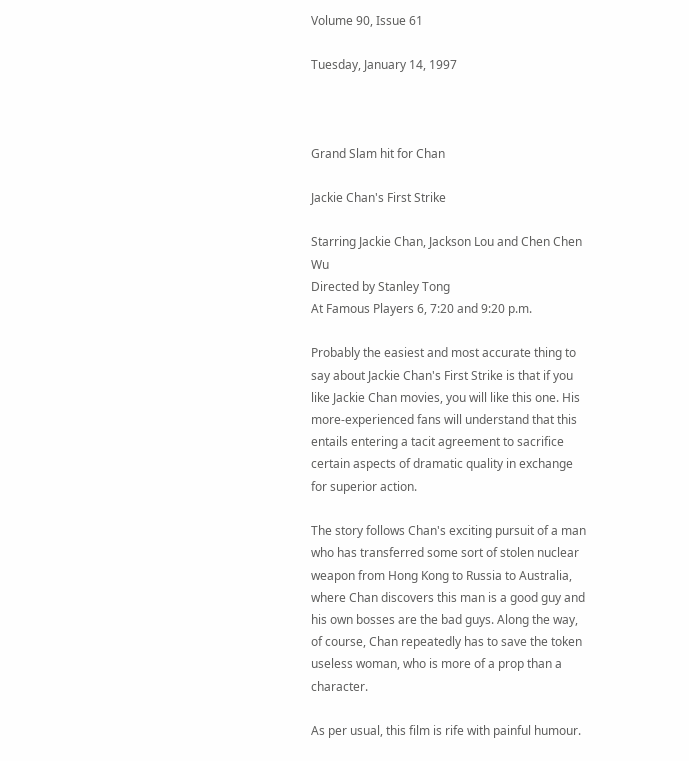Volume 90, Issue 61

Tuesday, January 14, 1997



Grand Slam hit for Chan

Jackie Chan's First Strike

Starring Jackie Chan, Jackson Lou and Chen Chen Wu
Directed by Stanley Tong
At Famous Players 6, 7:20 and 9:20 p.m.

Probably the easiest and most accurate thing to say about Jackie Chan's First Strike is that if you like Jackie Chan movies, you will like this one. His more-experienced fans will understand that this entails entering a tacit agreement to sacrifice certain aspects of dramatic quality in exchange for superior action.

The story follows Chan's exciting pursuit of a man who has transferred some sort of stolen nuclear weapon from Hong Kong to Russia to Australia, where Chan discovers this man is a good guy and his own bosses are the bad guys. Along the way, of course, Chan repeatedly has to save the token useless woman, who is more of a prop than a character.

As per usual, this film is rife with painful humour.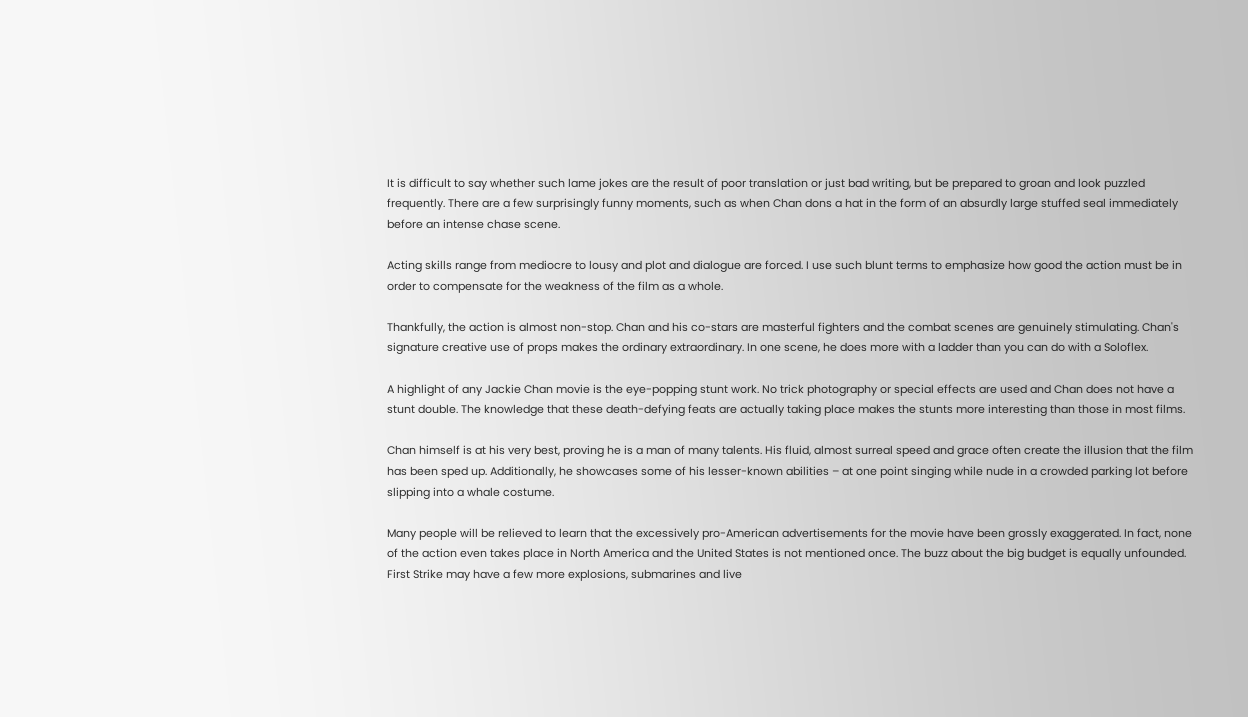It is difficult to say whether such lame jokes are the result of poor translation or just bad writing, but be prepared to groan and look puzzled frequently. There are a few surprisingly funny moments, such as when Chan dons a hat in the form of an absurdly large stuffed seal immediately before an intense chase scene.

Acting skills range from mediocre to lousy and plot and dialogue are forced. I use such blunt terms to emphasize how good the action must be in order to compensate for the weakness of the film as a whole.

Thankfully, the action is almost non-stop. Chan and his co-stars are masterful fighters and the combat scenes are genuinely stimulating. Chan's signature creative use of props makes the ordinary extraordinary. In one scene, he does more with a ladder than you can do with a Soloflex.

A highlight of any Jackie Chan movie is the eye-popping stunt work. No trick photography or special effects are used and Chan does not have a stunt double. The knowledge that these death-defying feats are actually taking place makes the stunts more interesting than those in most films.

Chan himself is at his very best, proving he is a man of many talents. His fluid, almost surreal speed and grace often create the illusion that the film has been sped up. Additionally, he showcases some of his lesser-known abilities – at one point singing while nude in a crowded parking lot before slipping into a whale costume.

Many people will be relieved to learn that the excessively pro-American advertisements for the movie have been grossly exaggerated. In fact, none of the action even takes place in North America and the United States is not mentioned once. The buzz about the big budget is equally unfounded. First Strike may have a few more explosions, submarines and live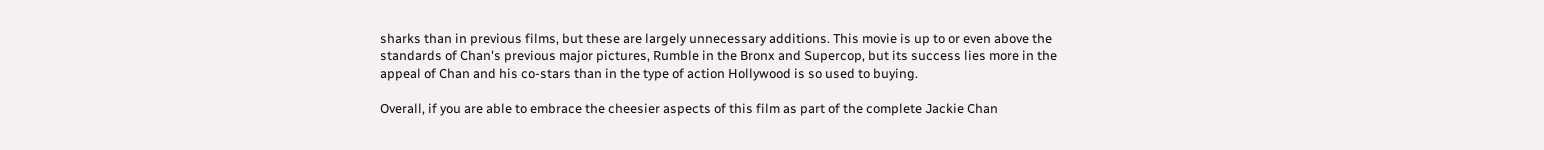sharks than in previous films, but these are largely unnecessary additions. This movie is up to or even above the standards of Chan's previous major pictures, Rumble in the Bronx and Supercop, but its success lies more in the appeal of Chan and his co-stars than in the type of action Hollywood is so used to buying.

Overall, if you are able to embrace the cheesier aspects of this film as part of the complete Jackie Chan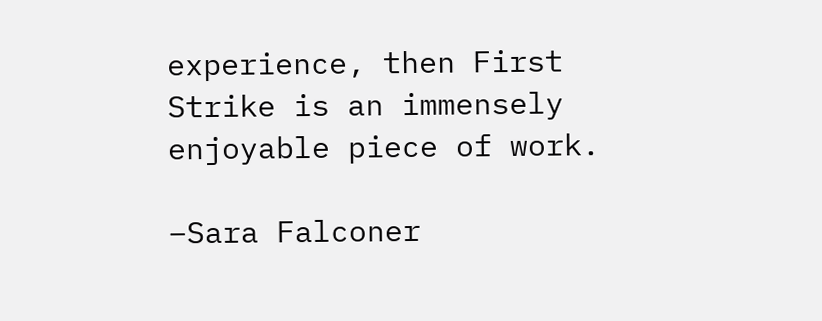experience, then First Strike is an immensely enjoyable piece of work.

–Sara Falconer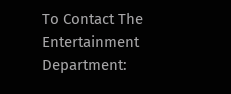To Contact The Entertainment Department: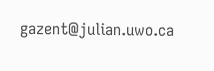gazent@julian.uwo.ca